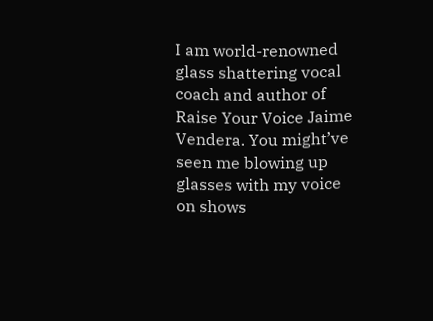I am world-renowned glass shattering vocal coach and author of Raise Your Voice Jaime Vendera. You might’ve seen me blowing up glasses with my voice on shows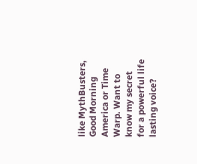like MythBusters, Good Morning America or Time Warp. Want to know my secret for a powerful life lasting voice?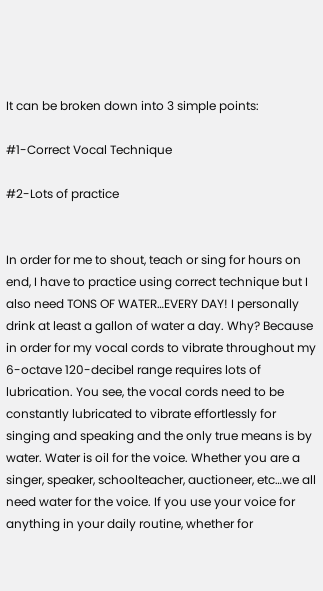It can be broken down into 3 simple points:

#1-Correct Vocal Technique

#2-Lots of practice


In order for me to shout, teach or sing for hours on end, I have to practice using correct technique but I also need TONS OF WATER…EVERY DAY! I personally drink at least a gallon of water a day. Why? Because in order for my vocal cords to vibrate throughout my 6-octave 120-decibel range requires lots of lubrication. You see, the vocal cords need to be constantly lubricated to vibrate effortlessly for singing and speaking and the only true means is by water. Water is oil for the voice. Whether you are a singer, speaker, schoolteacher, auctioneer, etc…we all need water for the voice. If you use your voice for anything in your daily routine, whether for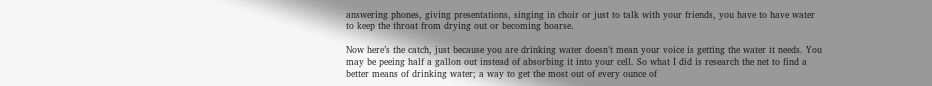answering phones, giving presentations, singing in choir or just to talk with your friends, you have to have water to keep the throat from drying out or becoming hoarse.

Now here’s the catch, just because you are drinking water doesn’t mean your voice is getting the water it needs. You may be peeing half a gallon out instead of absorbing it into your cell. So what I did is research the net to find a better means of drinking water; a way to get the most out of every ounce of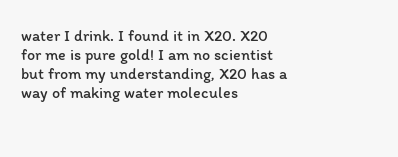water I drink. I found it in X20. X20 for me is pure gold! I am no scientist but from my understanding, X20 has a way of making water molecules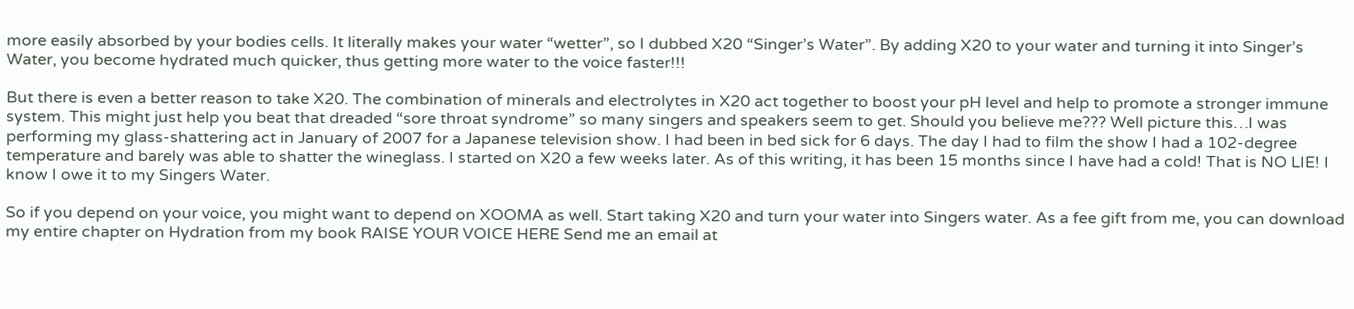more easily absorbed by your bodies cells. It literally makes your water “wetter”, so I dubbed X20 “Singer’s Water”. By adding X20 to your water and turning it into Singer’s Water, you become hydrated much quicker, thus getting more water to the voice faster!!!

But there is even a better reason to take X20. The combination of minerals and electrolytes in X20 act together to boost your pH level and help to promote a stronger immune system. This might just help you beat that dreaded “sore throat syndrome” so many singers and speakers seem to get. Should you believe me??? Well picture this…I was performing my glass-shattering act in January of 2007 for a Japanese television show. I had been in bed sick for 6 days. The day I had to film the show I had a 102-degree temperature and barely was able to shatter the wineglass. I started on X20 a few weeks later. As of this writing, it has been 15 months since I have had a cold! That is NO LIE! I know I owe it to my Singers Water.

So if you depend on your voice, you might want to depend on XOOMA as well. Start taking X20 and turn your water into Singers water. As a fee gift from me, you can download my entire chapter on Hydration from my book RAISE YOUR VOICE HERE Send me an email at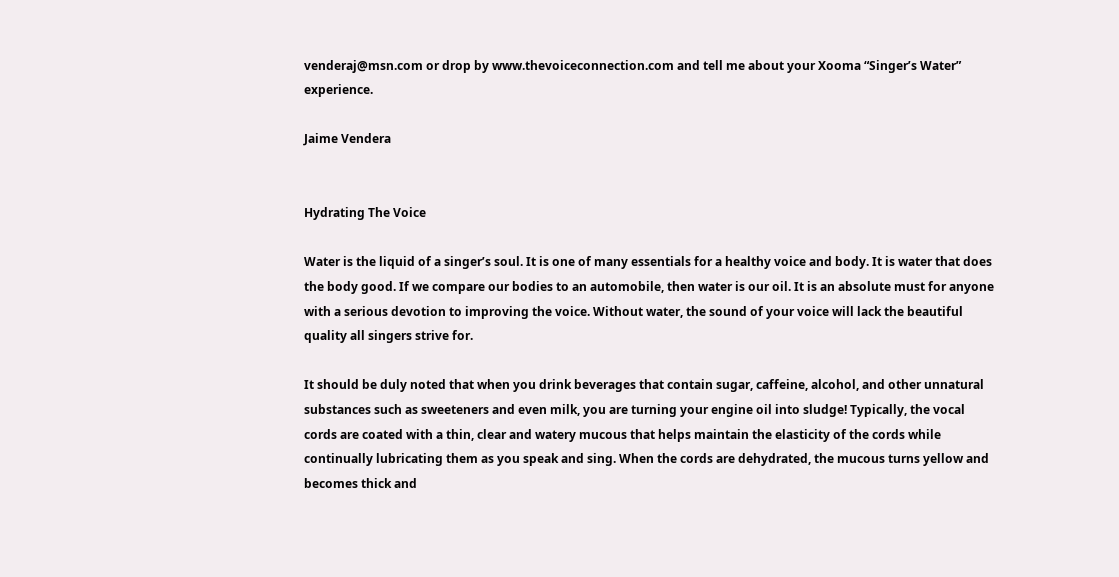venderaj@msn.com or drop by www.thevoiceconnection.com and tell me about your Xooma “Singer’s Water” experience.

Jaime Vendera


Hydrating The Voice

Water is the liquid of a singer’s soul. It is one of many essentials for a healthy voice and body. It is water that does the body good. If we compare our bodies to an automobile, then water is our oil. It is an absolute must for anyone with a serious devotion to improving the voice. Without water, the sound of your voice will lack the beautiful quality all singers strive for.

It should be duly noted that when you drink beverages that contain sugar, caffeine, alcohol, and other unnatural substances such as sweeteners and even milk, you are turning your engine oil into sludge! Typically, the vocal cords are coated with a thin, clear and watery mucous that helps maintain the elasticity of the cords while continually lubricating them as you speak and sing. When the cords are dehydrated, the mucous turns yellow and becomes thick and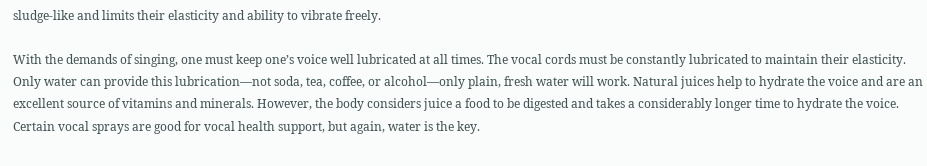sludge-like and limits their elasticity and ability to vibrate freely.

With the demands of singing, one must keep one’s voice well lubricated at all times. The vocal cords must be constantly lubricated to maintain their elasticity. Only water can provide this lubrication—not soda, tea, coffee, or alcohol—only plain, fresh water will work. Natural juices help to hydrate the voice and are an excellent source of vitamins and minerals. However, the body considers juice a food to be digested and takes a considerably longer time to hydrate the voice. Certain vocal sprays are good for vocal health support, but again, water is the key.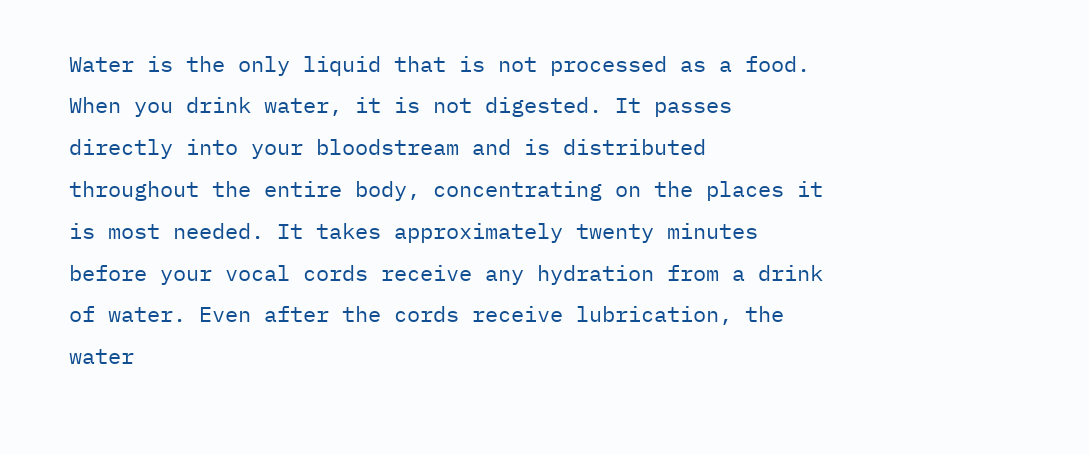Water is the only liquid that is not processed as a food. When you drink water, it is not digested. It passes directly into your bloodstream and is distributed throughout the entire body, concentrating on the places it is most needed. It takes approximately twenty minutes before your vocal cords receive any hydration from a drink of water. Even after the cords receive lubrication, the water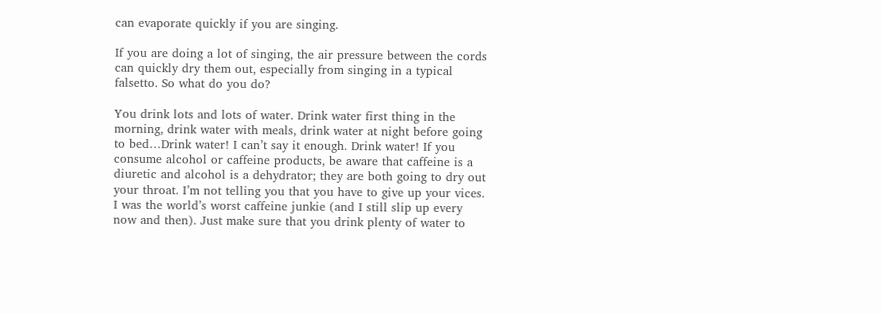can evaporate quickly if you are singing.

If you are doing a lot of singing, the air pressure between the cords can quickly dry them out, especially from singing in a typical falsetto. So what do you do?

You drink lots and lots of water. Drink water first thing in the morning, drink water with meals, drink water at night before going to bed…Drink water! I can’t say it enough. Drink water! If you consume alcohol or caffeine products, be aware that caffeine is a diuretic and alcohol is a dehydrator; they are both going to dry out your throat. I’m not telling you that you have to give up your vices. I was the world’s worst caffeine junkie (and I still slip up every now and then). Just make sure that you drink plenty of water to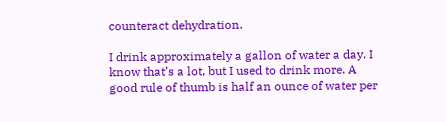counteract dehydration.

I drink approximately a gallon of water a day. I know that’s a lot, but I used to drink more. A good rule of thumb is half an ounce of water per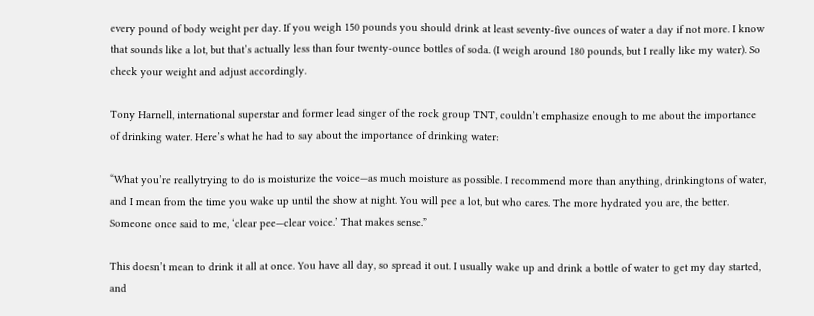every pound of body weight per day. If you weigh 150 pounds you should drink at least seventy-five ounces of water a day if not more. I know that sounds like a lot, but that’s actually less than four twenty-ounce bottles of soda. (I weigh around 180 pounds, but I really like my water). So check your weight and adjust accordingly.

Tony Harnell, international superstar and former lead singer of the rock group TNT, couldn’t emphasize enough to me about the importance of drinking water. Here’s what he had to say about the importance of drinking water:

“What you’re reallytrying to do is moisturize the voice—as much moisture as possible. I recommend more than anything, drinkingtons of water, and I mean from the time you wake up until the show at night. You will pee a lot, but who cares. The more hydrated you are, the better. Someone once said to me, ‘clear pee—clear voice.’ That makes sense.”

This doesn’t mean to drink it all at once. You have all day, so spread it out. I usually wake up and drink a bottle of water to get my day started, and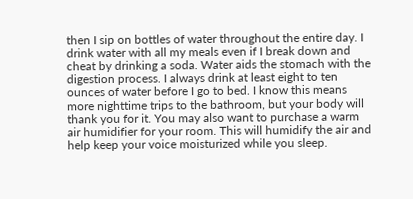then I sip on bottles of water throughout the entire day. I drink water with all my meals even if I break down and cheat by drinking a soda. Water aids the stomach with the digestion process. I always drink at least eight to ten ounces of water before I go to bed. I know this means more nighttime trips to the bathroom, but your body will thank you for it. You may also want to purchase a warm air humidifier for your room. This will humidify the air and help keep your voice moisturized while you sleep.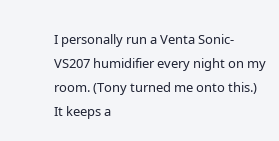I personally run a Venta Sonic- VS207 humidifier every night on my room. (Tony turned me onto this.) It keeps a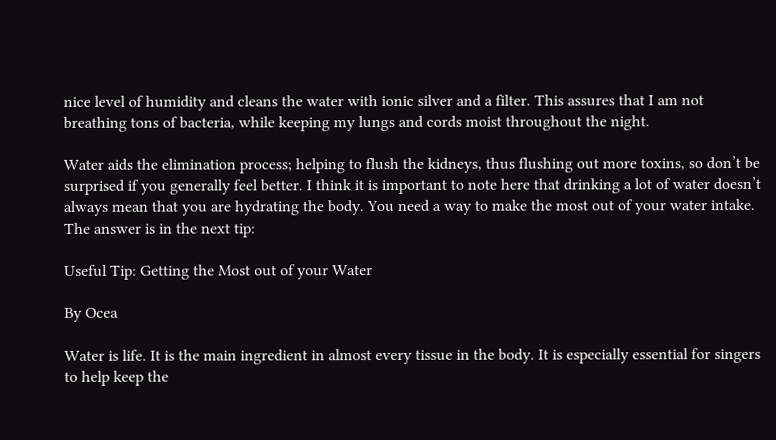nice level of humidity and cleans the water with ionic silver and a filter. This assures that I am not breathing tons of bacteria, while keeping my lungs and cords moist throughout the night.

Water aids the elimination process; helping to flush the kidneys, thus flushing out more toxins, so don’t be surprised if you generally feel better. I think it is important to note here that drinking a lot of water doesn’t always mean that you are hydrating the body. You need a way to make the most out of your water intake. The answer is in the next tip:

Useful Tip: Getting the Most out of your Water

By Ocea

Water is life. It is the main ingredient in almost every tissue in the body. It is especially essential for singers to help keep the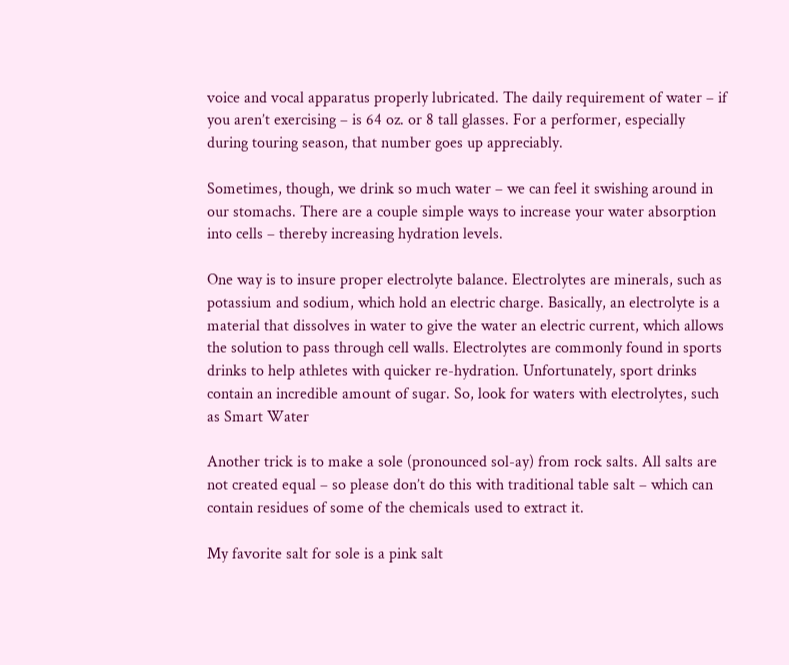voice and vocal apparatus properly lubricated. The daily requirement of water – if you aren’t exercising – is 64 oz. or 8 tall glasses. For a performer, especially during touring season, that number goes up appreciably.

Sometimes, though, we drink so much water – we can feel it swishing around in our stomachs. There are a couple simple ways to increase your water absorption into cells – thereby increasing hydration levels.

One way is to insure proper electrolyte balance. Electrolytes are minerals, such as potassium and sodium, which hold an electric charge. Basically, an electrolyte is a material that dissolves in water to give the water an electric current, which allows the solution to pass through cell walls. Electrolytes are commonly found in sports drinks to help athletes with quicker re-hydration. Unfortunately, sport drinks contain an incredible amount of sugar. So, look for waters with electrolytes, such as Smart Water

Another trick is to make a sole (pronounced sol-ay) from rock salts. All salts are not created equal – so please don’t do this with traditional table salt – which can contain residues of some of the chemicals used to extract it.

My favorite salt for sole is a pink salt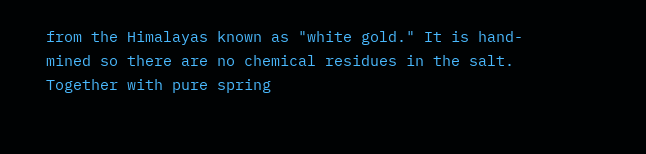from the Himalayas known as "white gold." It is hand-mined so there are no chemical residues in the salt. Together with pure spring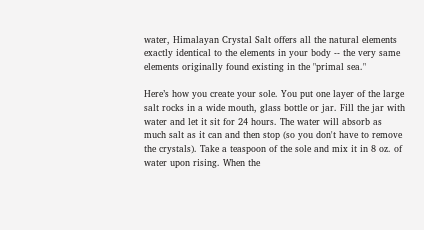water, Himalayan Crystal Salt offers all the natural elements exactly identical to the elements in your body -- the very same elements originally found existing in the "primal sea."

Here’s how you create your sole. You put one layer of the large salt rocks in a wide mouth, glass bottle or jar. Fill the jar with water and let it sit for 24 hours. The water will absorb as much salt as it can and then stop (so you don't have to remove the crystals). Take a teaspoon of the sole and mix it in 8 oz. of water upon rising. When the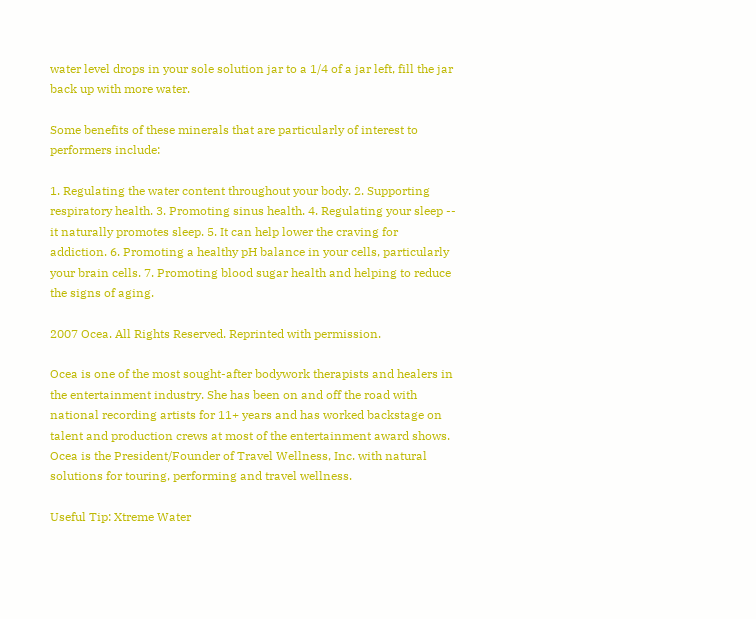water level drops in your sole solution jar to a 1/4 of a jar left, fill the jar back up with more water.

Some benefits of these minerals that are particularly of interest to performers include:

1. Regulating the water content throughout your body. 2. Supporting respiratory health. 3. Promoting sinus health. 4. Regulating your sleep -- it naturally promotes sleep. 5. It can help lower the craving for addiction. 6. Promoting a healthy pH balance in your cells, particularly your brain cells. 7. Promoting blood sugar health and helping to reduce the signs of aging.

2007 Ocea. All Rights Reserved. Reprinted with permission.

Ocea is one of the most sought-after bodywork therapists and healers in the entertainment industry. She has been on and off the road with national recording artists for 11+ years and has worked backstage on talent and production crews at most of the entertainment award shows. Ocea is the President/Founder of Travel Wellness, Inc. with natural solutions for touring, performing and travel wellness.

Useful Tip: Xtreme Water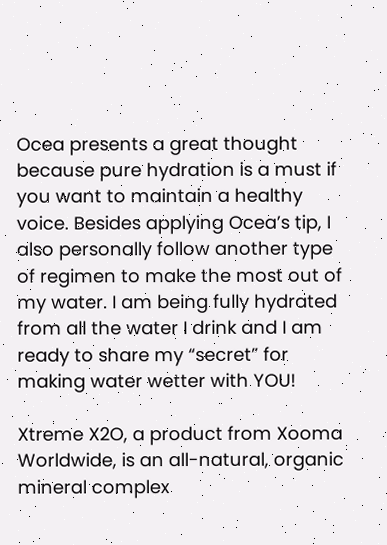Ocea presents a great thought because pure hydration is a must if you want to maintain a healthy voice. Besides applying Ocea’s tip, I also personally follow another type of regimen to make the most out of my water. I am being fully hydrated from all the water I drink and I am ready to share my “secret” for making water wetter with YOU!

Xtreme X2O, a product from Xooma Worldwide, is an all-natural, organic mineral complex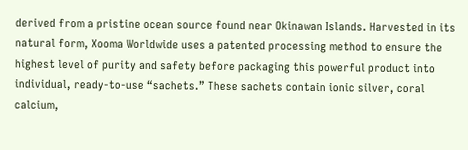derived from a pristine ocean source found near Okinawan Islands. Harvested in its natural form, Xooma Worldwide uses a patented processing method to ensure the highest level of purity and safety before packaging this powerful product into individual, ready-to-use “sachets.” These sachets contain ionic silver, coral calcium,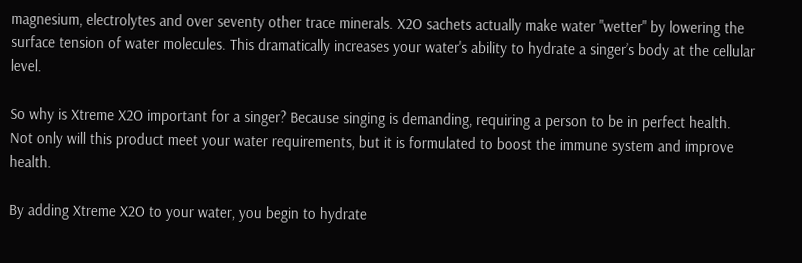magnesium, electrolytes and over seventy other trace minerals. X2O sachets actually make water "wetter" by lowering the surface tension of water molecules. This dramatically increases your water's ability to hydrate a singer’s body at the cellular level.

So why is Xtreme X2O important for a singer? Because singing is demanding, requiring a person to be in perfect health. Not only will this product meet your water requirements, but it is formulated to boost the immune system and improve health.

By adding Xtreme X2O to your water, you begin to hydrate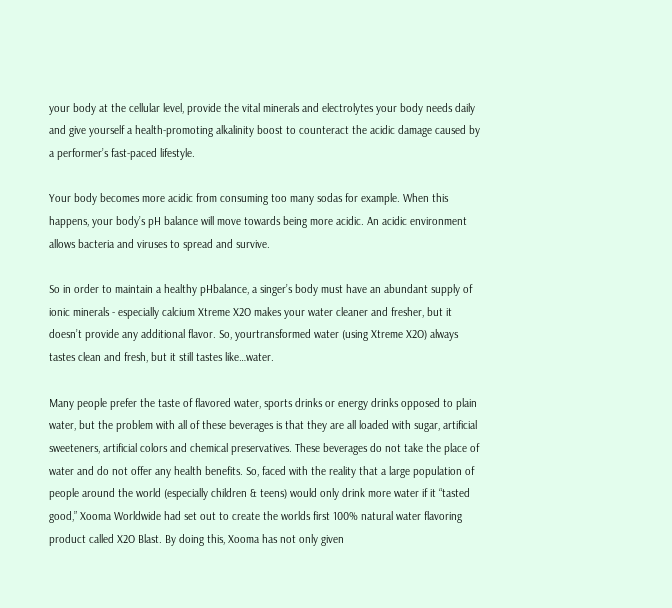your body at the cellular level, provide the vital minerals and electrolytes your body needs daily and give yourself a health-promoting alkalinity boost to counteract the acidic damage caused by a performer’s fast-paced lifestyle.

Your body becomes more acidic from consuming too many sodas for example. When this happens, your body’s pH balance will move towards being more acidic. An acidic environment allows bacteria and viruses to spread and survive.

So in order to maintain a healthy pHbalance, a singer’s body must have an abundant supply of ionic minerals - especially calcium Xtreme X2O makes your water cleaner and fresher, but it doesn’t provide any additional flavor. So, yourtransformed water (using Xtreme X2O) always tastes clean and fresh, but it still tastes like…water.

Many people prefer the taste of flavored water, sports drinks or energy drinks opposed to plain water, but the problem with all of these beverages is that they are all loaded with sugar, artificial sweeteners, artificial colors and chemical preservatives. These beverages do not take the place of water and do not offer any health benefits. So, faced with the reality that a large population of people around the world (especially children & teens) would only drink more water if it “tasted good,” Xooma Worldwide had set out to create the worlds first 100% natural water flavoring product called X2O Blast. By doing this, Xooma has not only given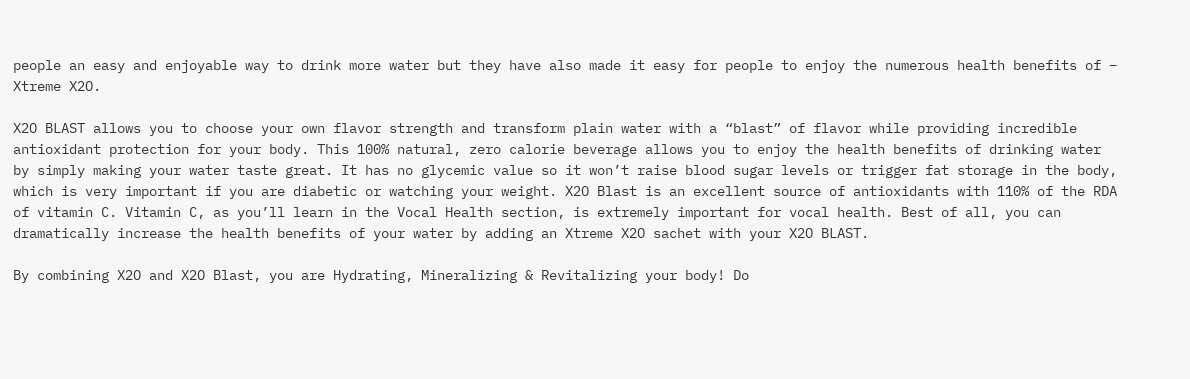people an easy and enjoyable way to drink more water but they have also made it easy for people to enjoy the numerous health benefits of – Xtreme X2O.

X2O BLAST allows you to choose your own flavor strength and transform plain water with a “blast” of flavor while providing incredible antioxidant protection for your body. This 100% natural, zero calorie beverage allows you to enjoy the health benefits of drinking water by simply making your water taste great. It has no glycemic value so it won’t raise blood sugar levels or trigger fat storage in the body, which is very important if you are diabetic or watching your weight. X2O Blast is an excellent source of antioxidants with 110% of the RDA of vitamin C. Vitamin C, as you’ll learn in the Vocal Health section, is extremely important for vocal health. Best of all, you can dramatically increase the health benefits of your water by adding an Xtreme X2O sachet with your X2O BLAST.

By combining X2O and X2O Blast, you are Hydrating, Mineralizing & Revitalizing your body! Do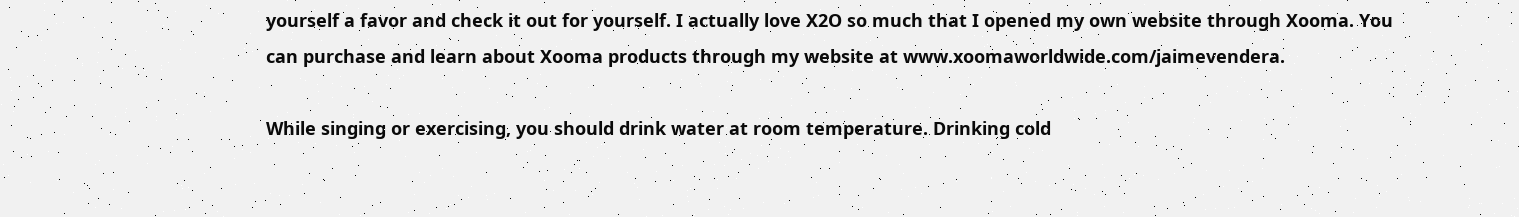yourself a favor and check it out for yourself. I actually love X2O so much that I opened my own website through Xooma. You can purchase and learn about Xooma products through my website at www.xoomaworldwide.com/jaimevendera.

While singing or exercising, you should drink water at room temperature. Drinking cold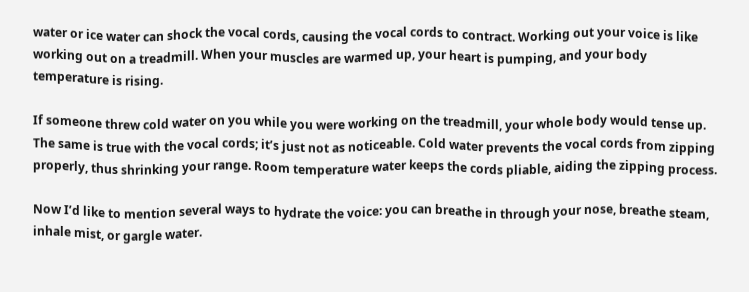water or ice water can shock the vocal cords, causing the vocal cords to contract. Working out your voice is like working out on a treadmill. When your muscles are warmed up, your heart is pumping, and your body temperature is rising.

If someone threw cold water on you while you were working on the treadmill, your whole body would tense up. The same is true with the vocal cords; it’s just not as noticeable. Cold water prevents the vocal cords from zipping properly, thus shrinking your range. Room temperature water keeps the cords pliable, aiding the zipping process.

Now I’d like to mention several ways to hydrate the voice: you can breathe in through your nose, breathe steam, inhale mist, or gargle water.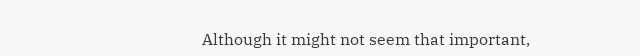Although it might not seem that important,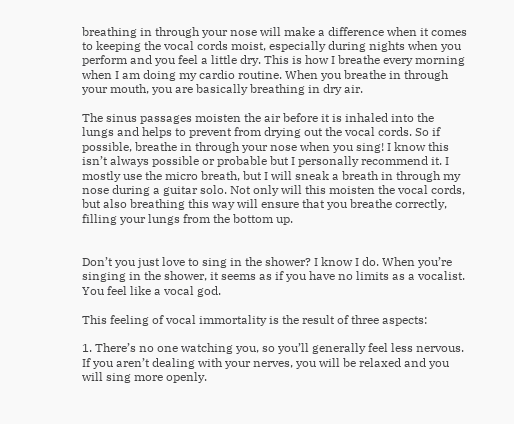breathing in through your nose will make a difference when it comes to keeping the vocal cords moist, especially during nights when you perform and you feel a little dry. This is how I breathe every morning when I am doing my cardio routine. When you breathe in through your mouth, you are basically breathing in dry air.

The sinus passages moisten the air before it is inhaled into the lungs and helps to prevent from drying out the vocal cords. So if possible, breathe in through your nose when you sing! I know this isn’t always possible or probable but I personally recommend it. I mostly use the micro breath, but I will sneak a breath in through my nose during a guitar solo. Not only will this moisten the vocal cords, but also breathing this way will ensure that you breathe correctly, filling your lungs from the bottom up.


Don’t you just love to sing in the shower? I know I do. When you’re singing in the shower, it seems as if you have no limits as a vocalist. You feel like a vocal god.

This feeling of vocal immortality is the result of three aspects:

1. There’s no one watching you, so you’ll generally feel less nervous. If you aren’t dealing with your nerves, you will be relaxed and you will sing more openly.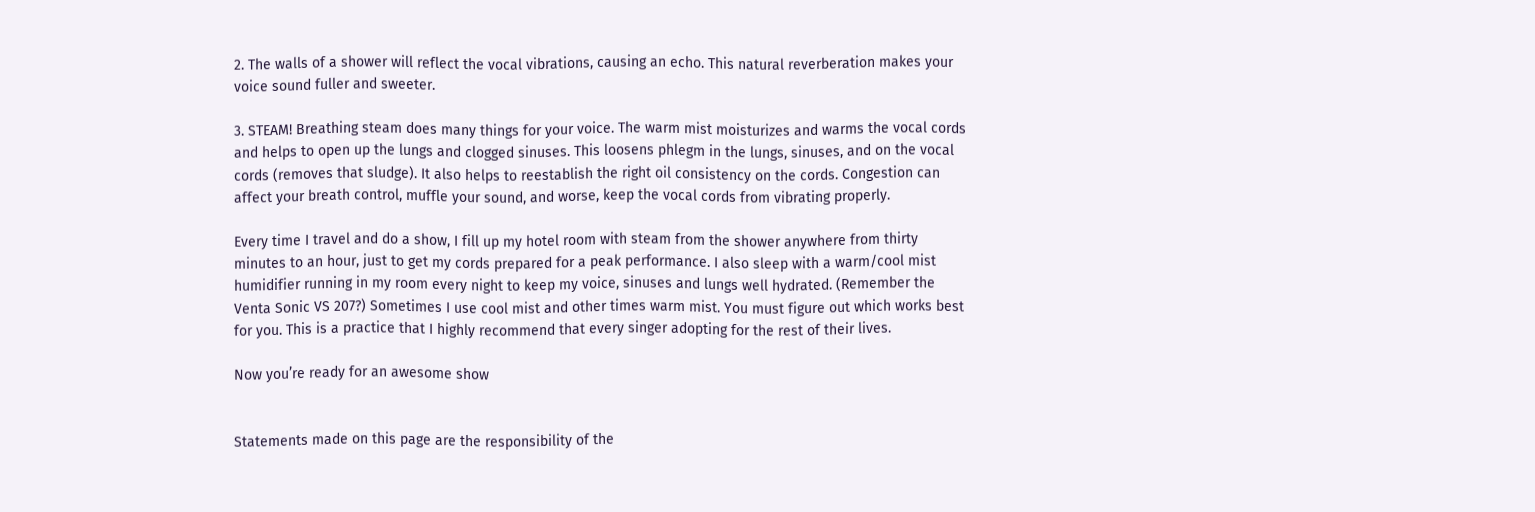2. The walls of a shower will reflect the vocal vibrations, causing an echo. This natural reverberation makes your voice sound fuller and sweeter.

3. STEAM! Breathing steam does many things for your voice. The warm mist moisturizes and warms the vocal cords and helps to open up the lungs and clogged sinuses. This loosens phlegm in the lungs, sinuses, and on the vocal cords (removes that sludge). It also helps to reestablish the right oil consistency on the cords. Congestion can affect your breath control, muffle your sound, and worse, keep the vocal cords from vibrating properly.

Every time I travel and do a show, I fill up my hotel room with steam from the shower anywhere from thirty minutes to an hour, just to get my cords prepared for a peak performance. I also sleep with a warm/cool mist humidifier running in my room every night to keep my voice, sinuses and lungs well hydrated. (Remember the Venta Sonic VS 207?) Sometimes I use cool mist and other times warm mist. You must figure out which works best for you. This is a practice that I highly recommend that every singer adopting for the rest of their lives.

Now you’re ready for an awesome show


Statements made on this page are the responsibility of the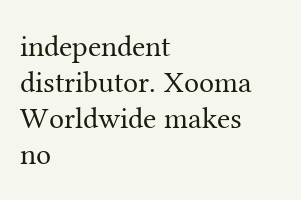independent distributor. Xooma Worldwide makes no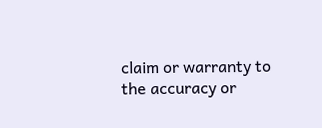claim or warranty to the accuracy or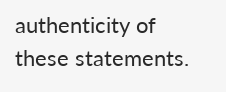authenticity of these statements.